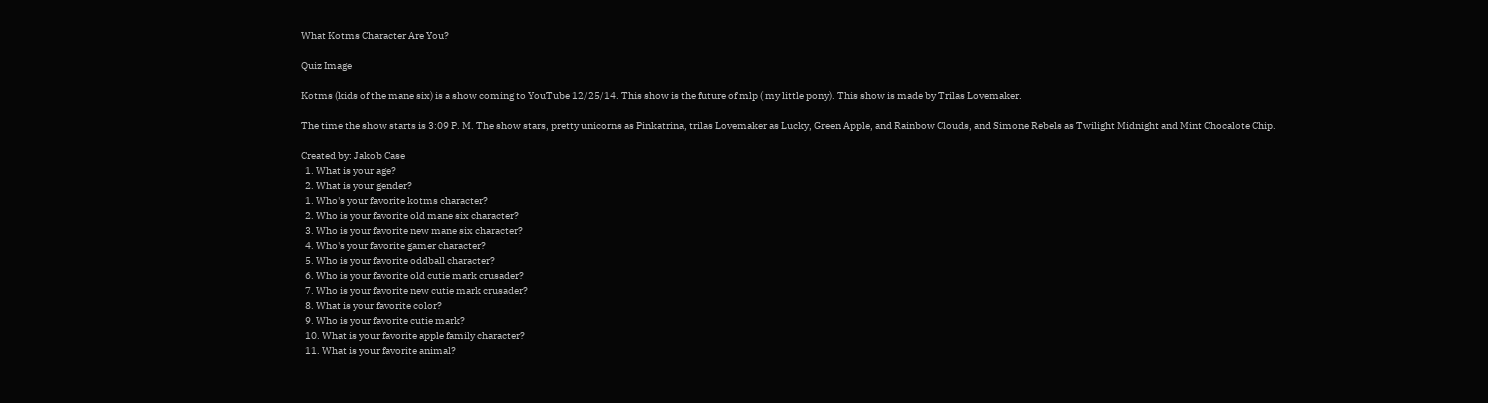What Kotms Character Are You?

Quiz Image

Kotms (kids of the mane six) is a show coming to YouTube 12/25/14. This show is the future of mlp ( my little pony). This show is made by Trilas Lovemaker.

The time the show starts is 3:09 P. M. The show stars, pretty unicorns as Pinkatrina, trilas Lovemaker as Lucky, Green Apple, and Rainbow Clouds, and Simone Rebels as Twilight Midnight and Mint Chocalote Chip.

Created by: Jakob Case
  1. What is your age?
  2. What is your gender?
  1. Who's your favorite kotms character?
  2. Who is your favorite old mane six character?
  3. Who is your favorite new mane six character?
  4. Who's your favorite gamer character?
  5. Who is your favorite oddball character?
  6. Who is your favorite old cutie mark crusader?
  7. Who is your favorite new cutie mark crusader?
  8. What is your favorite color?
  9. Who is your favorite cutie mark?
  10. What is your favorite apple family character?
  11. What is your favorite animal?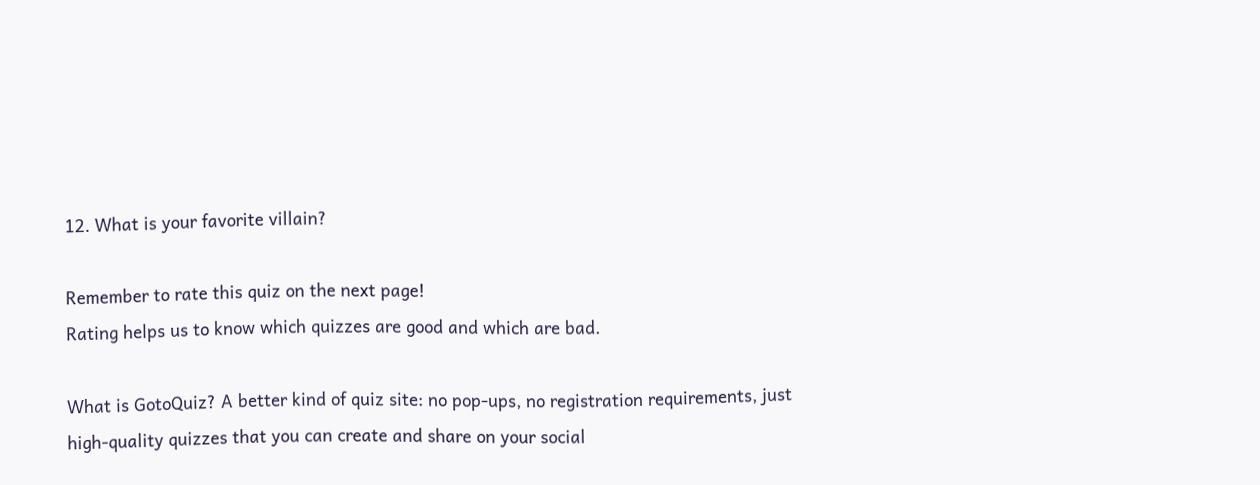12. What is your favorite villain?

Remember to rate this quiz on the next page!
Rating helps us to know which quizzes are good and which are bad.

What is GotoQuiz? A better kind of quiz site: no pop-ups, no registration requirements, just high-quality quizzes that you can create and share on your social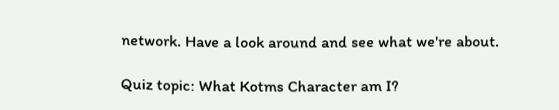network. Have a look around and see what we're about.

Quiz topic: What Kotms Character am I?